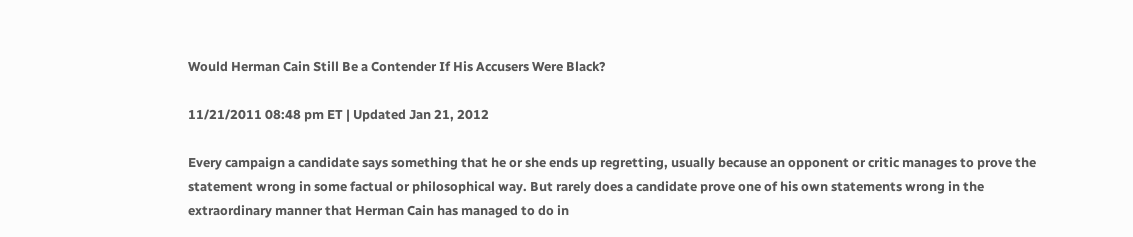Would Herman Cain Still Be a Contender If His Accusers Were Black?

11/21/2011 08:48 pm ET | Updated Jan 21, 2012

Every campaign a candidate says something that he or she ends up regretting, usually because an opponent or critic manages to prove the statement wrong in some factual or philosophical way. But rarely does a candidate prove one of his own statements wrong in the extraordinary manner that Herman Cain has managed to do in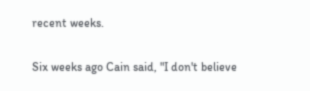recent weeks.

Six weeks ago Cain said, "I don't believe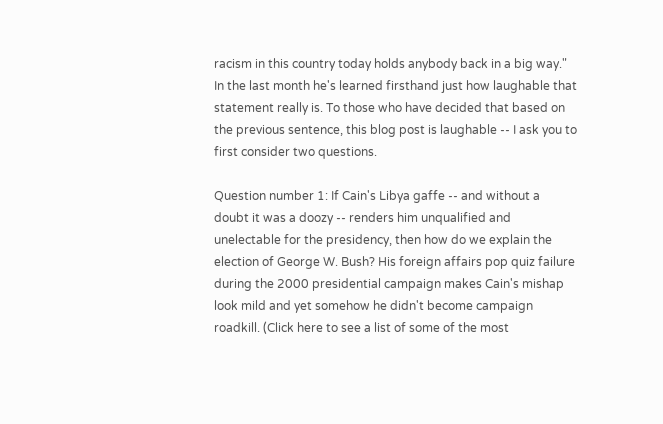racism in this country today holds anybody back in a big way." In the last month he's learned firsthand just how laughable that statement really is. To those who have decided that based on the previous sentence, this blog post is laughable -- I ask you to first consider two questions.

Question number 1: If Cain's Libya gaffe -- and without a doubt it was a doozy -- renders him unqualified and unelectable for the presidency, then how do we explain the election of George W. Bush? His foreign affairs pop quiz failure during the 2000 presidential campaign makes Cain's mishap look mild and yet somehow he didn't become campaign roadkill. (Click here to see a list of some of the most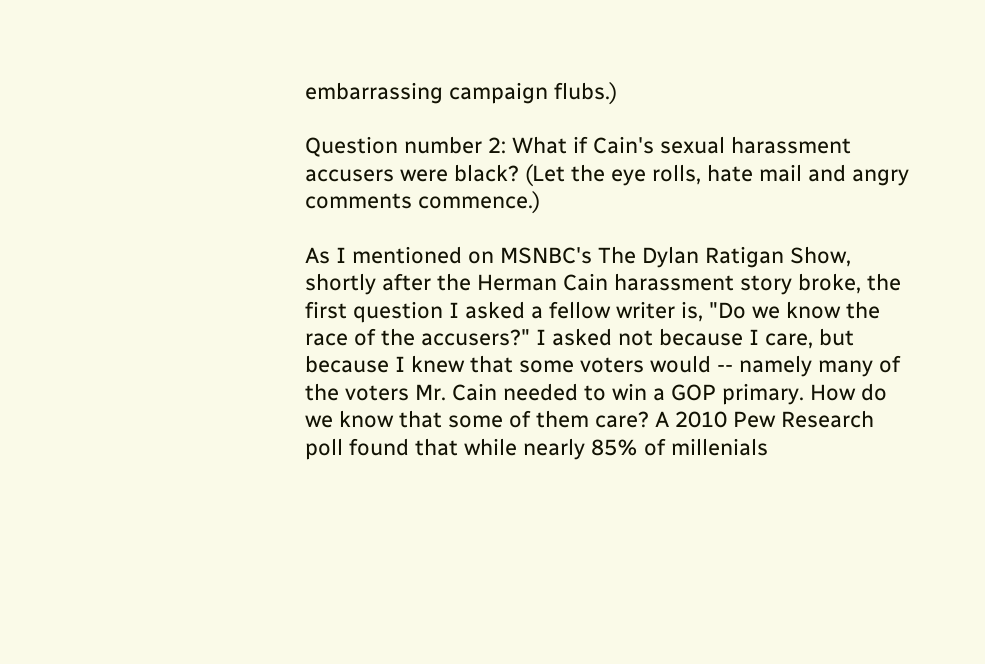embarrassing campaign flubs.)

Question number 2: What if Cain's sexual harassment accusers were black? (Let the eye rolls, hate mail and angry comments commence.)

As I mentioned on MSNBC's The Dylan Ratigan Show, shortly after the Herman Cain harassment story broke, the first question I asked a fellow writer is, "Do we know the race of the accusers?" I asked not because I care, but because I knew that some voters would -- namely many of the voters Mr. Cain needed to win a GOP primary. How do we know that some of them care? A 2010 Pew Research poll found that while nearly 85% of millenials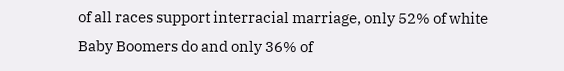of all races support interracial marriage, only 52% of white Baby Boomers do and only 36% of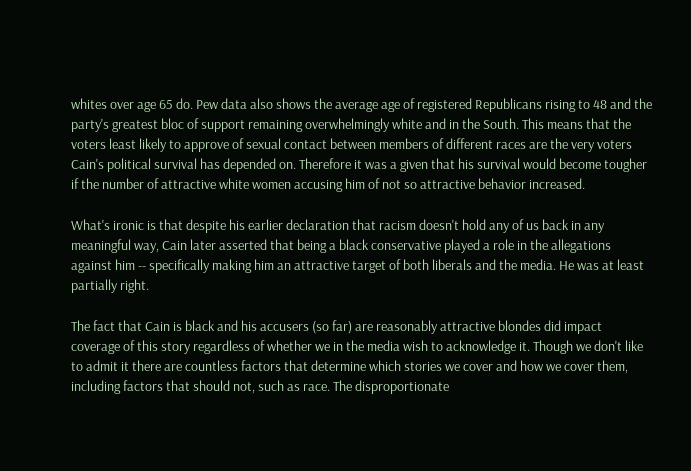whites over age 65 do. Pew data also shows the average age of registered Republicans rising to 48 and the party's greatest bloc of support remaining overwhelmingly white and in the South. This means that the voters least likely to approve of sexual contact between members of different races are the very voters Cain's political survival has depended on. Therefore it was a given that his survival would become tougher if the number of attractive white women accusing him of not so attractive behavior increased.

What's ironic is that despite his earlier declaration that racism doesn't hold any of us back in any meaningful way, Cain later asserted that being a black conservative played a role in the allegations against him -- specifically making him an attractive target of both liberals and the media. He was at least partially right.

The fact that Cain is black and his accusers (so far) are reasonably attractive blondes did impact coverage of this story regardless of whether we in the media wish to acknowledge it. Though we don't like to admit it there are countless factors that determine which stories we cover and how we cover them, including factors that should not, such as race. The disproportionate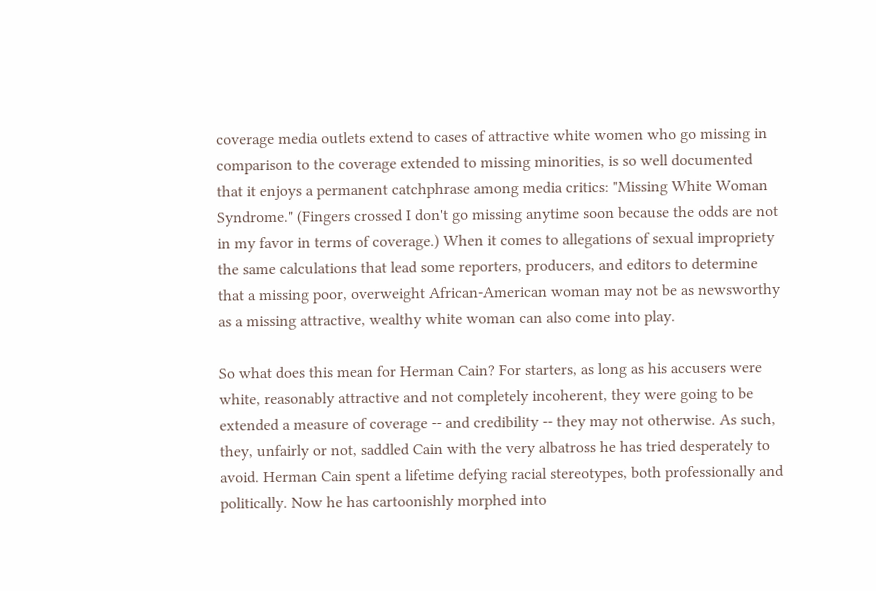coverage media outlets extend to cases of attractive white women who go missing in comparison to the coverage extended to missing minorities, is so well documented that it enjoys a permanent catchphrase among media critics: "Missing White Woman Syndrome." (Fingers crossed I don't go missing anytime soon because the odds are not in my favor in terms of coverage.) When it comes to allegations of sexual impropriety the same calculations that lead some reporters, producers, and editors to determine that a missing poor, overweight African-American woman may not be as newsworthy as a missing attractive, wealthy white woman can also come into play.

So what does this mean for Herman Cain? For starters, as long as his accusers were white, reasonably attractive and not completely incoherent, they were going to be extended a measure of coverage -- and credibility -- they may not otherwise. As such, they, unfairly or not, saddled Cain with the very albatross he has tried desperately to avoid. Herman Cain spent a lifetime defying racial stereotypes, both professionally and politically. Now he has cartoonishly morphed into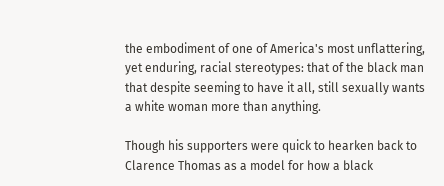the embodiment of one of America's most unflattering, yet enduring, racial stereotypes: that of the black man that despite seeming to have it all, still sexually wants a white woman more than anything.

Though his supporters were quick to hearken back to Clarence Thomas as a model for how a black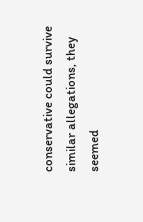conservative could survive similar allegations, they seemed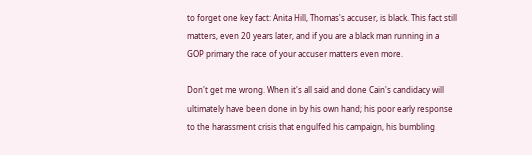to forget one key fact: Anita Hill, Thomas's accuser, is black. This fact still matters, even 20 years later, and if you are a black man running in a GOP primary the race of your accuser matters even more.

Don't get me wrong. When it's all said and done Cain's candidacy will ultimately have been done in by his own hand; his poor early response to the harassment crisis that engulfed his campaign, his bumbling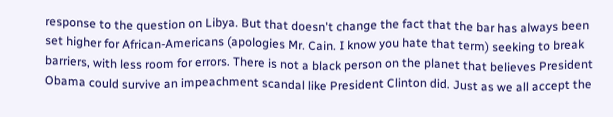response to the question on Libya. But that doesn't change the fact that the bar has always been set higher for African-Americans (apologies Mr. Cain. I know you hate that term) seeking to break barriers, with less room for errors. There is not a black person on the planet that believes President Obama could survive an impeachment scandal like President Clinton did. Just as we all accept the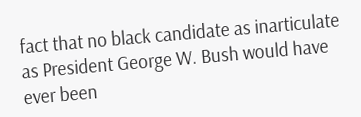fact that no black candidate as inarticulate as President George W. Bush would have ever been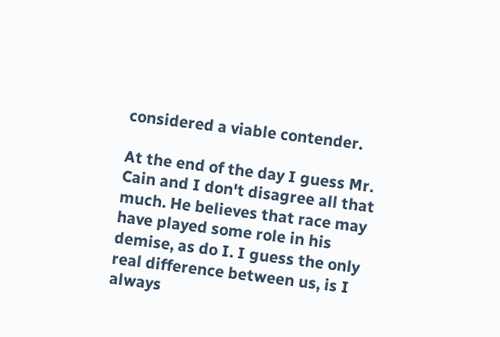considered a viable contender.

At the end of the day I guess Mr. Cain and I don't disagree all that much. He believes that race may have played some role in his demise, as do I. I guess the only real difference between us, is I always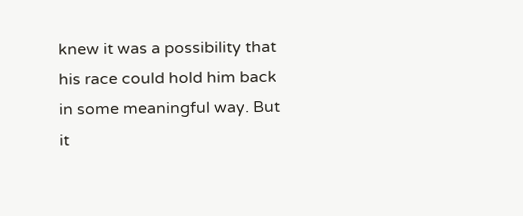knew it was a possibility that his race could hold him back in some meaningful way. But it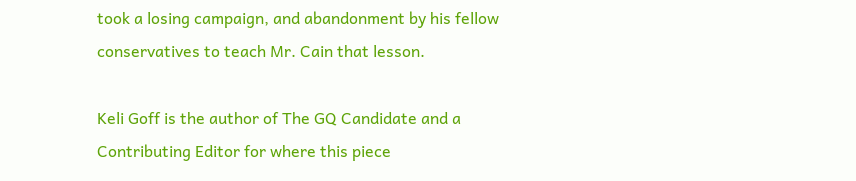took a losing campaign, and abandonment by his fellow conservatives to teach Mr. Cain that lesson.

Keli Goff is the author of The GQ Candidate and a Contributing Editor for where this piece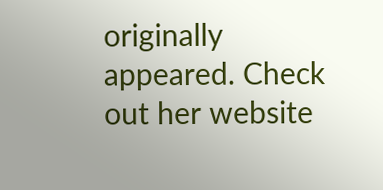originally appeared. Check out her website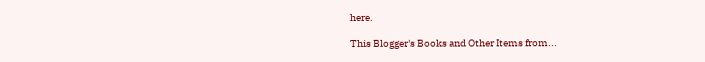here.

This Blogger's Books and Other Items from...